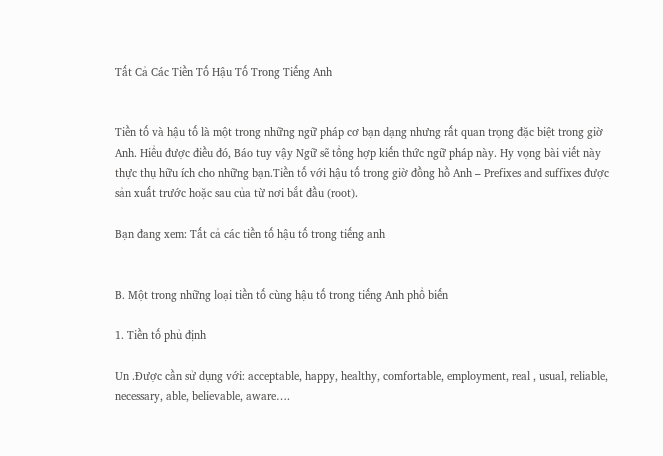Tất Cả Các Tiền Tố Hậu Tố Trong Tiếng Anh


Tiền tố và hậu tố là một trong những ngữ pháp cơ bạn dạng nhưng rất quan trọng đặc biệt trong giờ Anh. Hiểu được điều đó, Báo tuy vậy Ngữ sẽ tổng hợp kiến thức ngữ pháp này. Hy vọng bài viết này thực thụ hữu ích cho những bạn.Tiền tố với hậu tố trong giờ đồng hồ Anh – Prefixes and suffixes được sản xuất trước hoặc sau của từ nơi bắt đầu (root).

Bạn đang xem: Tất cả các tiền tố hậu tố trong tiếng anh


B. Một trong những loại tiền tố cùng hậu tố trong tiếng Anh phổ biến

1. Tiền tố phủ định

Un .Được cần sử dụng với: acceptable, happy, healthy, comfortable, employment, real , usual, reliable, necessary, able, believable, aware….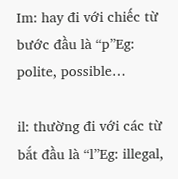Im: hay đi với chiếc từ bước đầu là “p”Eg: polite, possible…

il: thường đi với các từ bắt đầu là “l”Eg: illegal,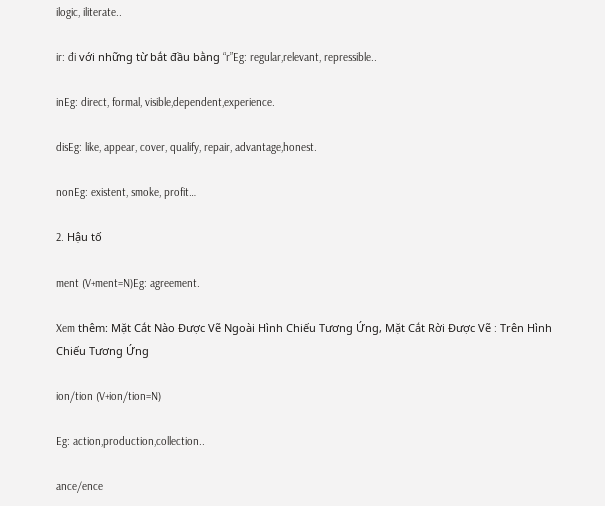ilogic, iliterate..

ir: đi với những từ bắt đầu bằng “r”Eg: regular,relevant, repressible..

inEg: direct, formal, visible,dependent,experience.

disEg: like, appear, cover, qualify, repair, advantage,honest.

nonEg: existent, smoke, profit…

2. Hậu tố

ment (V+ment=N)Eg: agreement.

Xem thêm: Mặt Cắt Nào Được Vẽ Ngoài Hình Chiếu Tương Ứng, Mặt Cắt Rời Được Vẽ : Trên Hình Chiếu Tương Ứng

ion/tion (V+ion/tion=N)

Eg: action,production,collection..

ance/ence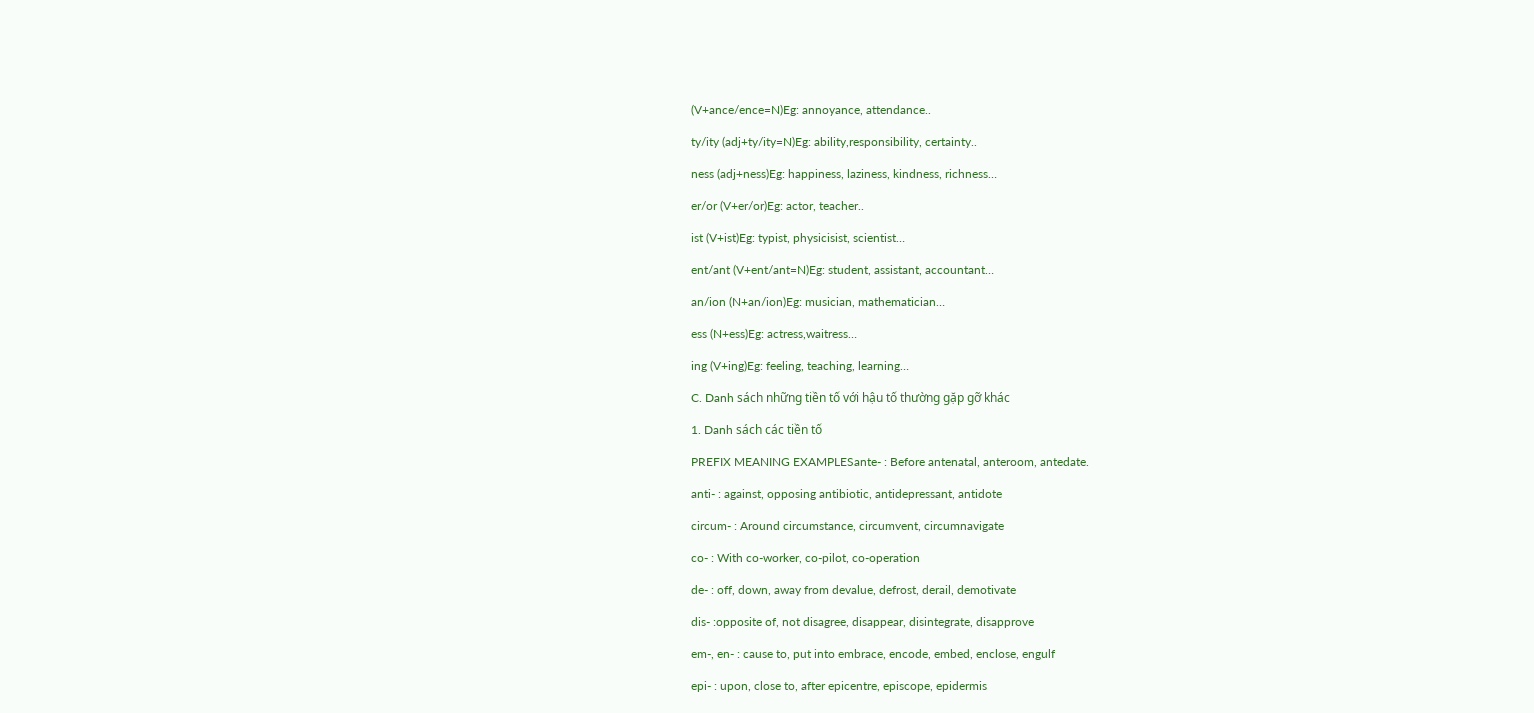(V+ance/ence=N)Eg: annoyance, attendance..

ty/ity (adj+ty/ity=N)Eg: ability,responsibility, certainty..

ness (adj+ness)Eg: happiness, laziness, kindness, richness…

er/or (V+er/or)Eg: actor, teacher..

ist (V+ist)Eg: typist, physicisist, scientist…

ent/ant (V+ent/ant=N)Eg: student, assistant, accountant…

an/ion (N+an/ion)Eg: musician, mathematician…

ess (N+ess)Eg: actress,waitress…

ing (V+ing)Eg: feeling, teaching, learning…

C. Danh sách những tiền tố với hậu tố thường gặp gỡ khác

1. Danh sách các tiền tố

PREFIX MEANING EXAMPLESante- : Before antenatal, anteroom, antedate.

anti- : against, opposing antibiotic, antidepressant, antidote

circum- : Around circumstance, circumvent, circumnavigate

co- : With co-worker, co-pilot, co-operation

de- : off, down, away from devalue, defrost, derail, demotivate

dis- :opposite of, not disagree, disappear, disintegrate, disapprove

em-, en- : cause to, put into embrace, encode, embed, enclose, engulf

epi- : upon, close to, after epicentre, episcope, epidermis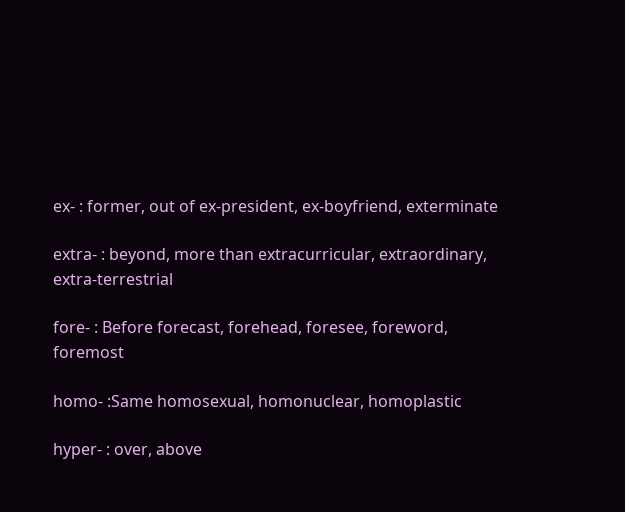ex- : former, out of ex-president, ex-boyfriend, exterminate

extra- : beyond, more than extracurricular, extraordinary, extra-terrestrial

fore- : Before forecast, forehead, foresee, foreword, foremost

homo- :Same homosexual, homonuclear, homoplastic

hyper- : over, above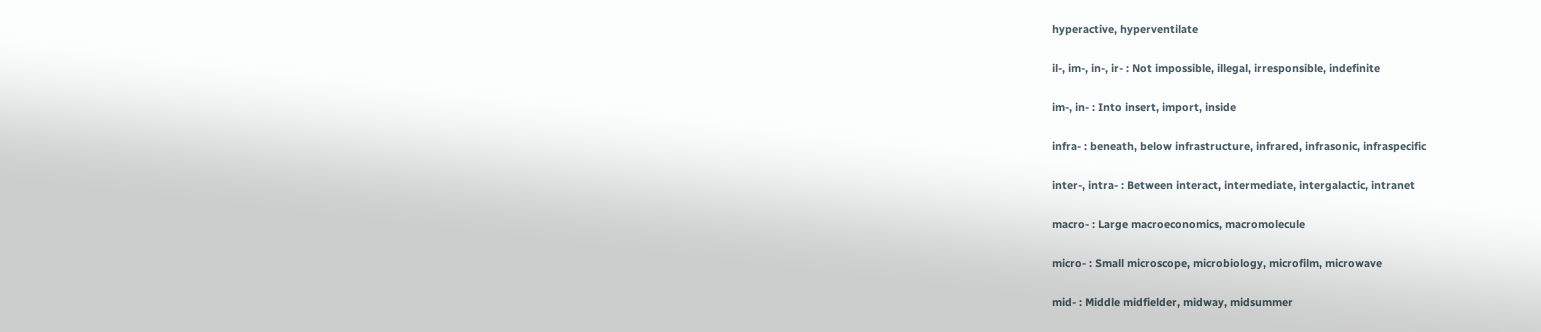hyperactive, hyperventilate

il-, im-, in-, ir- : Not impossible, illegal, irresponsible, indefinite

im-, in- : Into insert, import, inside

infra- : beneath, below infrastructure, infrared, infrasonic, infraspecific

inter-, intra- : Between interact, intermediate, intergalactic, intranet

macro- : Large macroeconomics, macromolecule

micro- : Small microscope, microbiology, microfilm, microwave

mid- : Middle midfielder, midway, midsummer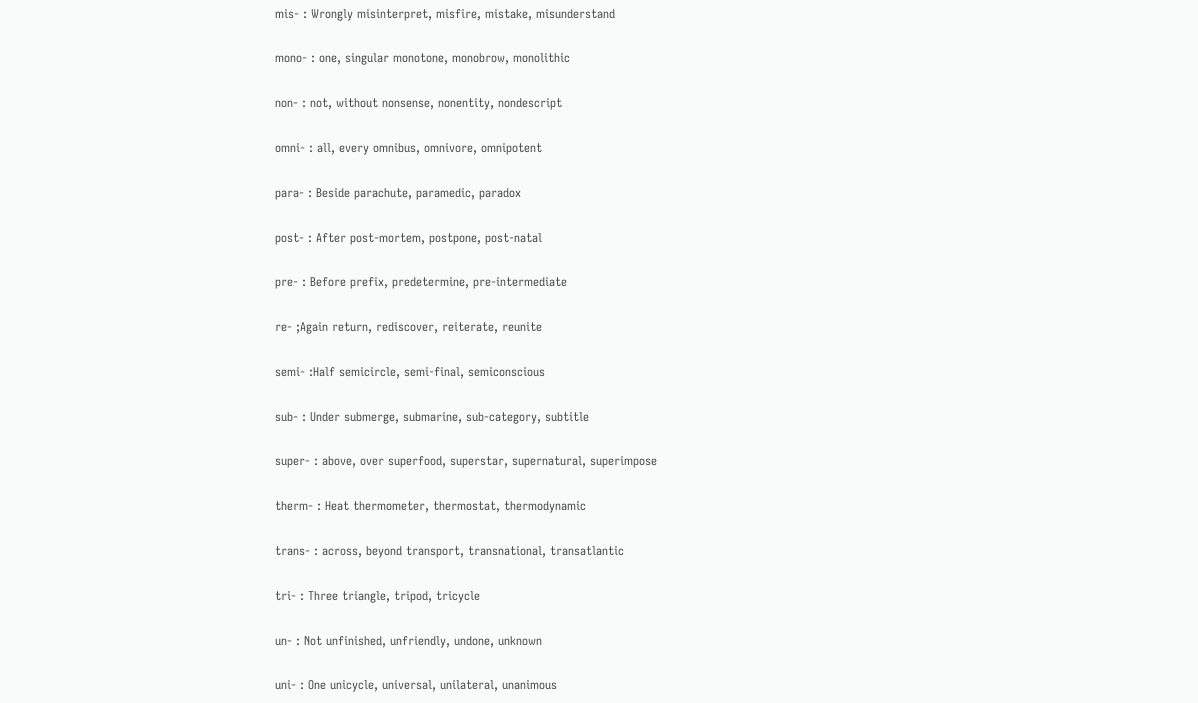mis- : Wrongly misinterpret, misfire, mistake, misunderstand

mono- : one, singular monotone, monobrow, monolithic

non- : not, without nonsense, nonentity, nondescript

omni- : all, every omnibus, omnivore, omnipotent

para- : Beside parachute, paramedic, paradox

post- : After post-mortem, postpone, post-natal

pre- : Before prefix, predetermine, pre-intermediate

re- ;Again return, rediscover, reiterate, reunite

semi- :Half semicircle, semi-final, semiconscious

sub- : Under submerge, submarine, sub-category, subtitle

super- : above, over superfood, superstar, supernatural, superimpose

therm- : Heat thermometer, thermostat, thermodynamic

trans- : across, beyond transport, transnational, transatlantic

tri- : Three triangle, tripod, tricycle

un- : Not unfinished, unfriendly, undone, unknown

uni- : One unicycle, universal, unilateral, unanimous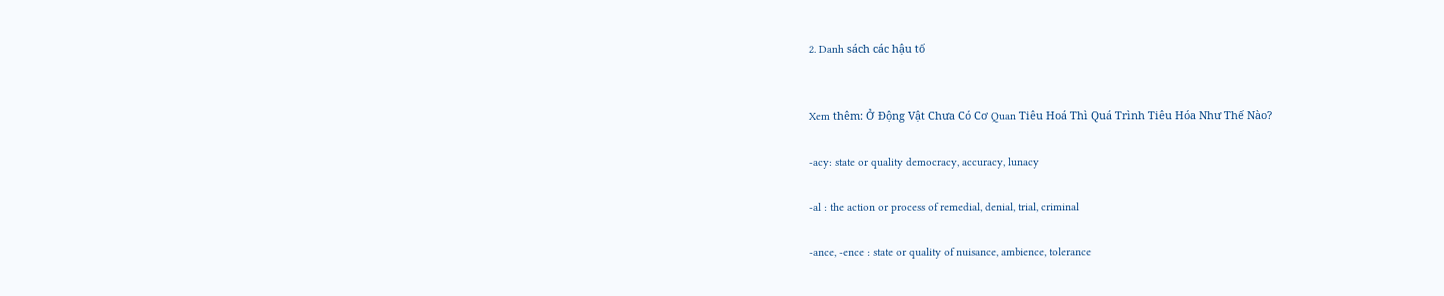2. Danh sách các hậu tố


Xem thêm: Ở Động Vật Chưa Có Cơ Quan Tiêu Hoá Thì Quá Trình Tiêu Hóa Như Thế Nào?

-acy: state or quality democracy, accuracy, lunacy

-al : the action or process of remedial, denial, trial, criminal

-ance, -ence : state or quality of nuisance, ambience, tolerance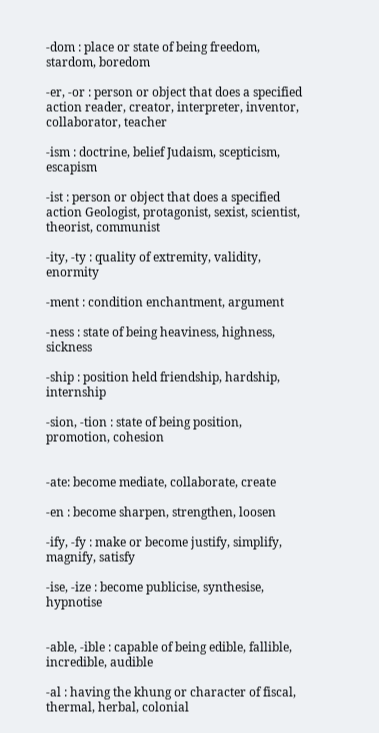-dom : place or state of being freedom, stardom, boredom

-er, -or : person or object that does a specified action reader, creator, interpreter, inventor, collaborator, teacher

-ism : doctrine, belief Judaism, scepticism, escapism

-ist : person or object that does a specified action Geologist, protagonist, sexist, scientist, theorist, communist

-ity, -ty : quality of extremity, validity, enormity

-ment : condition enchantment, argument

-ness : state of being heaviness, highness, sickness

-ship : position held friendship, hardship, internship

-sion, -tion : state of being position, promotion, cohesion


-ate: become mediate, collaborate, create

-en : become sharpen, strengthen, loosen

-ify, -fy : make or become justify, simplify, magnify, satisfy

-ise, -ize : become publicise, synthesise, hypnotise


-able, -ible : capable of being edible, fallible, incredible, audible

-al : having the khung or character of fiscal, thermal, herbal, colonial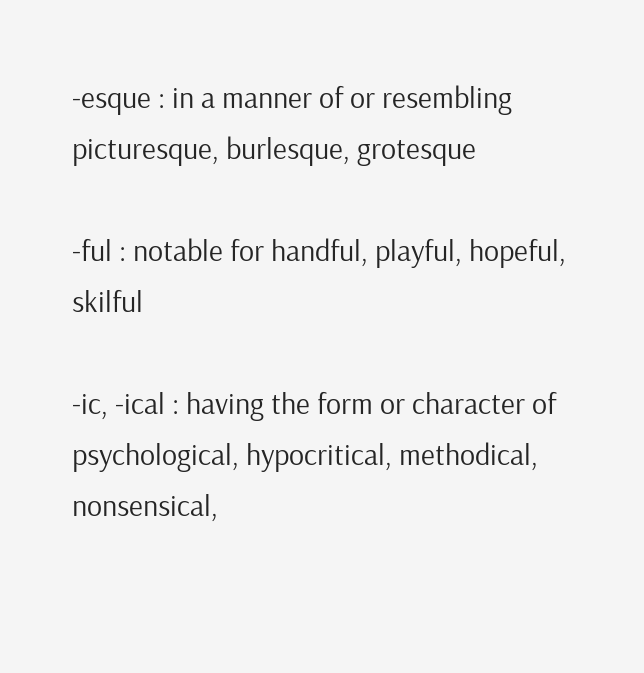-esque : in a manner of or resembling picturesque, burlesque, grotesque

-ful : notable for handful, playful, hopeful, skilful

-ic, -ical : having the form or character of psychological, hypocritical, methodical, nonsensical,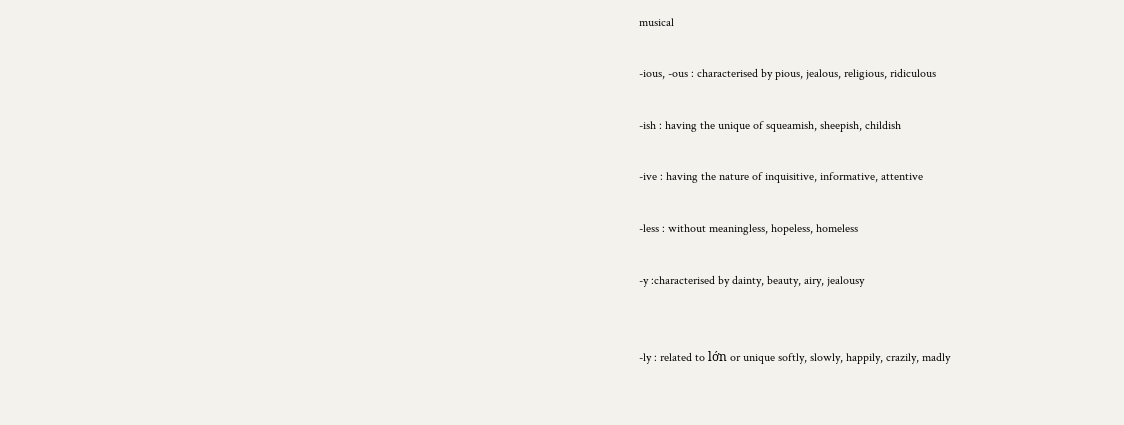musical

-ious, -ous : characterised by pious, jealous, religious, ridiculous

-ish : having the unique of squeamish, sheepish, childish

-ive : having the nature of inquisitive, informative, attentive

-less : without meaningless, hopeless, homeless

-y :characterised by dainty, beauty, airy, jealousy


-ly : related to lớn or unique softly, slowly, happily, crazily, madly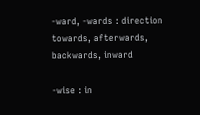-ward, -wards : direction towards, afterwards, backwards, inward

-wise : in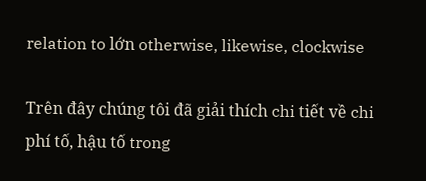relation to lớn otherwise, likewise, clockwise

Trên đây chúng tôi đã giải thích chi tiết về chi phí tố, hậu tố trong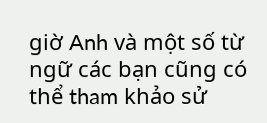giờ Anh và một số từ ngữ các bạn cũng có thể tham khảo sử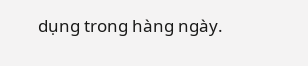dụng trong hàng ngày.